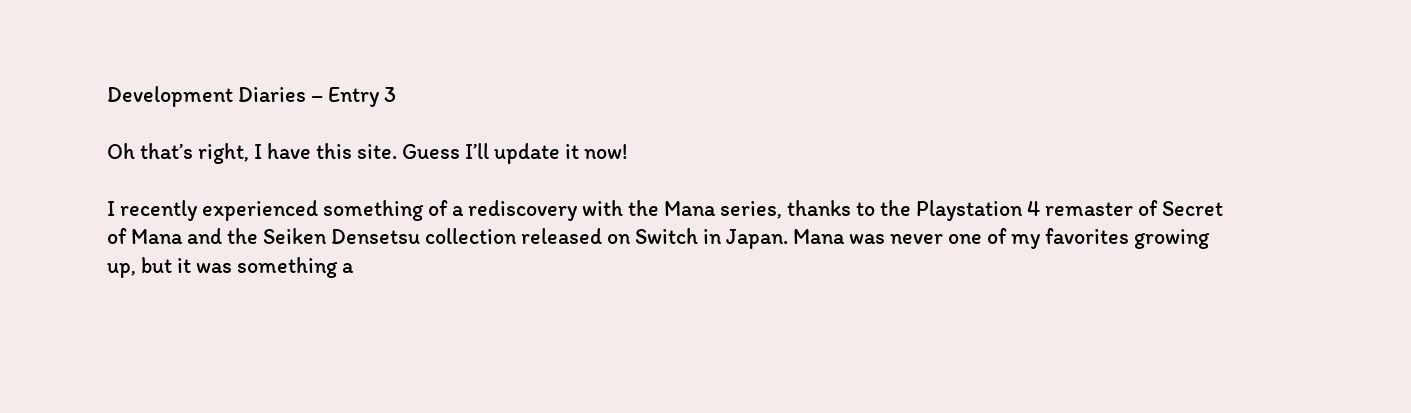Development Diaries – Entry 3

Oh that’s right, I have this site. Guess I’ll update it now!

I recently experienced something of a rediscovery with the Mana series, thanks to the Playstation 4 remaster of Secret of Mana and the Seiken Densetsu collection released on Switch in Japan. Mana was never one of my favorites growing up, but it was something a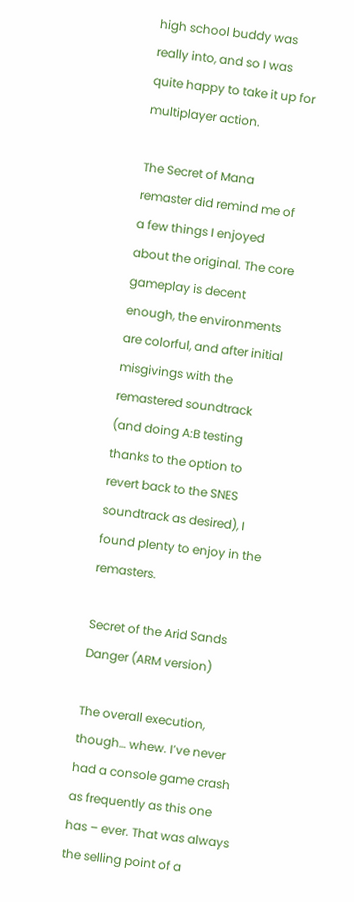high school buddy was really into, and so I was quite happy to take it up for multiplayer action.

The Secret of Mana remaster did remind me of a few things I enjoyed about the original. The core gameplay is decent enough, the environments are colorful, and after initial misgivings with the remastered soundtrack (and doing A:B testing thanks to the option to revert back to the SNES soundtrack as desired), I found plenty to enjoy in the remasters.

Secret of the Arid Sands
Danger (ARM version)

The overall execution, though… whew. I’ve never had a console game crash as frequently as this one has – ever. That was always the selling point of a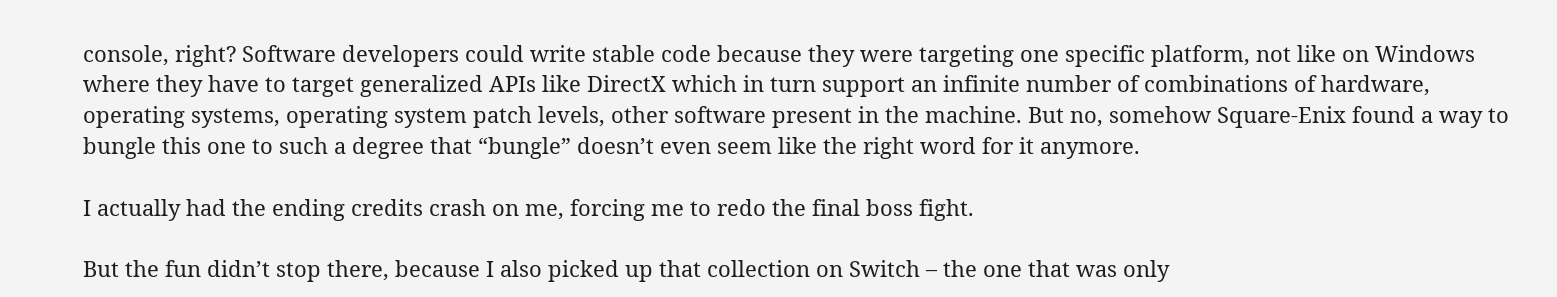console, right? Software developers could write stable code because they were targeting one specific platform, not like on Windows where they have to target generalized APIs like DirectX which in turn support an infinite number of combinations of hardware, operating systems, operating system patch levels, other software present in the machine. But no, somehow Square-Enix found a way to bungle this one to such a degree that “bungle” doesn’t even seem like the right word for it anymore.

I actually had the ending credits crash on me, forcing me to redo the final boss fight.

But the fun didn’t stop there, because I also picked up that collection on Switch – the one that was only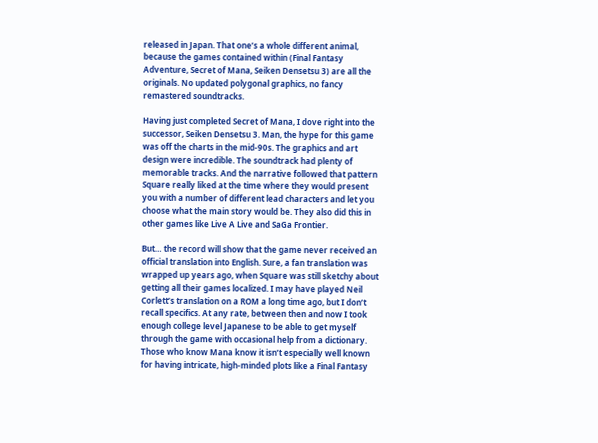released in Japan. That one’s a whole different animal, because the games contained within (Final Fantasy Adventure, Secret of Mana, Seiken Densetsu 3) are all the originals. No updated polygonal graphics, no fancy remastered soundtracks.

Having just completed Secret of Mana, I dove right into the successor, Seiken Densetsu 3. Man, the hype for this game was off the charts in the mid-90s. The graphics and art design were incredible. The soundtrack had plenty of memorable tracks. And the narrative followed that pattern Square really liked at the time where they would present you with a number of different lead characters and let you choose what the main story would be. They also did this in other games like Live A Live and SaGa Frontier.

But… the record will show that the game never received an official translation into English. Sure, a fan translation was wrapped up years ago, when Square was still sketchy about getting all their games localized. I may have played Neil Corlett’s translation on a ROM a long time ago, but I don’t recall specifics. At any rate, between then and now I took enough college level Japanese to be able to get myself through the game with occasional help from a dictionary. Those who know Mana know it isn’t especially well known for having intricate, high-minded plots like a Final Fantasy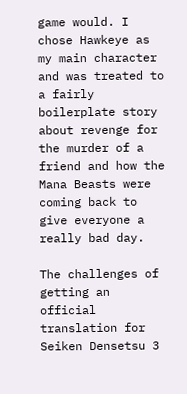game would. I chose Hawkeye as my main character and was treated to a fairly boilerplate story about revenge for the murder of a friend and how the Mana Beasts were coming back to give everyone a really bad day.

The challenges of getting an official translation for Seiken Densetsu 3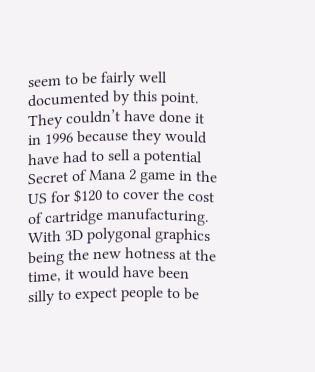seem to be fairly well documented by this point. They couldn’t have done it in 1996 because they would have had to sell a potential Secret of Mana 2 game in the US for $120 to cover the cost of cartridge manufacturing. With 3D polygonal graphics being the new hotness at the time, it would have been silly to expect people to be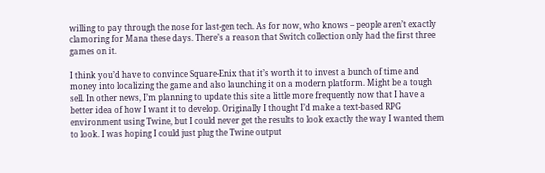willing to pay through the nose for last-gen tech. As for now, who knows – people aren’t exactly clamoring for Mana these days. There’s a reason that Switch collection only had the first three games on it.

I think you’d have to convince Square-Enix that it’s worth it to invest a bunch of time and money into localizing the game and also launching it on a modern platform. Might be a tough sell. In other news, I’m planning to update this site a little more frequently now that I have a better idea of how I want it to develop. Originally I thought I’d make a text-based RPG environment using Twine, but I could never get the results to look exactly the way I wanted them to look. I was hoping I could just plug the Twine output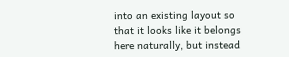into an existing layout so that it looks like it belongs here naturally, but instead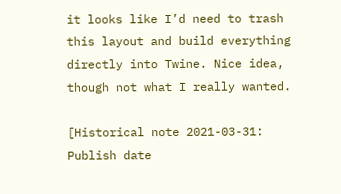it looks like I’d need to trash this layout and build everything directly into Twine. Nice idea, though not what I really wanted.

[Historical note 2021-03-31: Publish date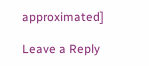approximated]

Leave a Reply